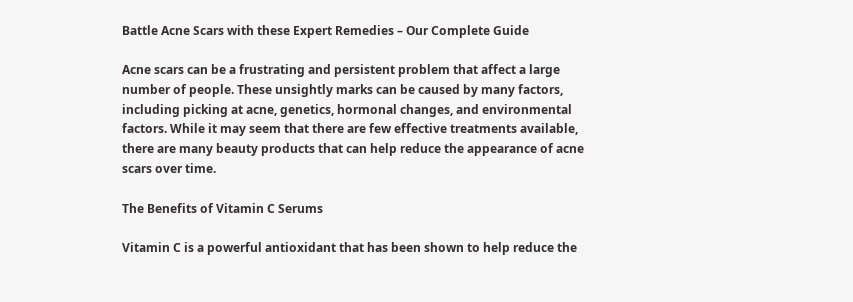Battle Acne Scars with these Expert Remedies – Our Complete Guide

Acne scars can be a frustrating and persistent problem that affect a large number of people. These unsightly marks can be caused by many factors, including picking at acne, genetics, hormonal changes, and environmental factors. While it may seem that there are few effective treatments available, there are many beauty products that can help reduce the appearance of acne scars over time.

The Benefits of Vitamin C Serums

Vitamin C is a powerful antioxidant that has been shown to help reduce the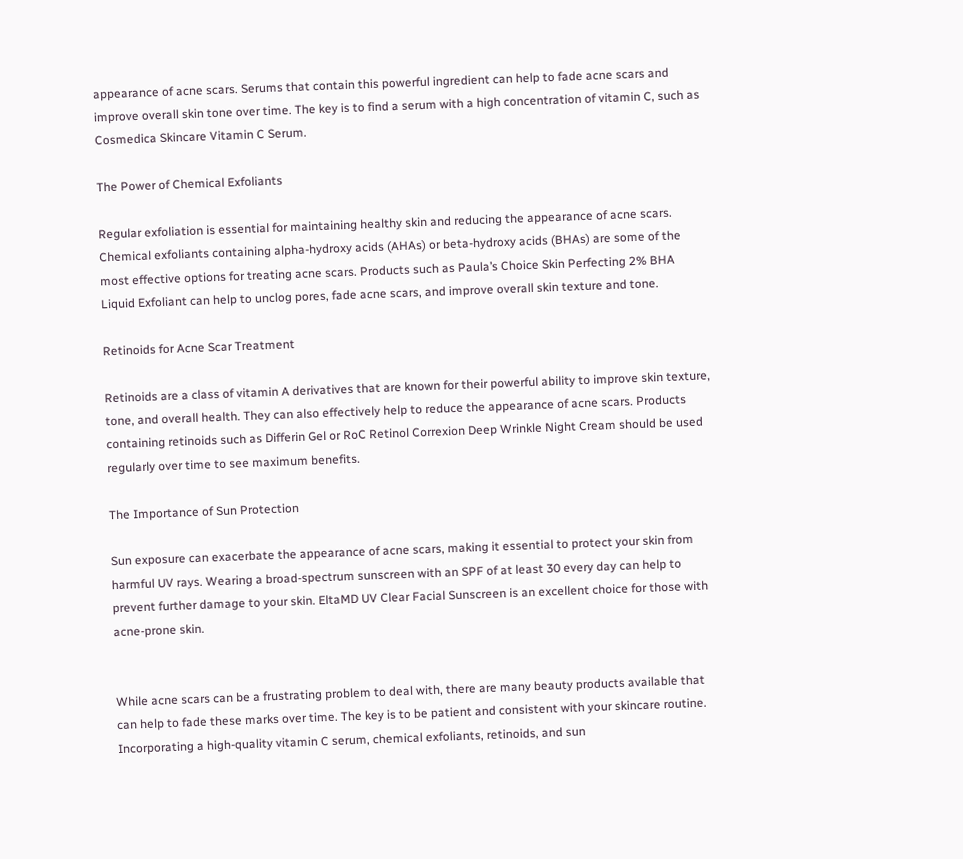appearance of acne scars. Serums that contain this powerful ingredient can help to fade acne scars and improve overall skin tone over time. The key is to find a serum with a high concentration of vitamin C, such as Cosmedica Skincare Vitamin C Serum.

The Power of Chemical Exfoliants

Regular exfoliation is essential for maintaining healthy skin and reducing the appearance of acne scars. Chemical exfoliants containing alpha-hydroxy acids (AHAs) or beta-hydroxy acids (BHAs) are some of the most effective options for treating acne scars. Products such as Paula’s Choice Skin Perfecting 2% BHA Liquid Exfoliant can help to unclog pores, fade acne scars, and improve overall skin texture and tone.

Retinoids for Acne Scar Treatment

Retinoids are a class of vitamin A derivatives that are known for their powerful ability to improve skin texture, tone, and overall health. They can also effectively help to reduce the appearance of acne scars. Products containing retinoids such as Differin Gel or RoC Retinol Correxion Deep Wrinkle Night Cream should be used regularly over time to see maximum benefits.

The Importance of Sun Protection

Sun exposure can exacerbate the appearance of acne scars, making it essential to protect your skin from harmful UV rays. Wearing a broad-spectrum sunscreen with an SPF of at least 30 every day can help to prevent further damage to your skin. EltaMD UV Clear Facial Sunscreen is an excellent choice for those with acne-prone skin.


While acne scars can be a frustrating problem to deal with, there are many beauty products available that can help to fade these marks over time. The key is to be patient and consistent with your skincare routine. Incorporating a high-quality vitamin C serum, chemical exfoliants, retinoids, and sun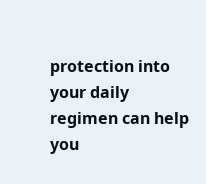protection into your daily regimen can help you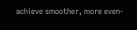achieve smoother, more even-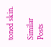toned skin.

Similar Posts